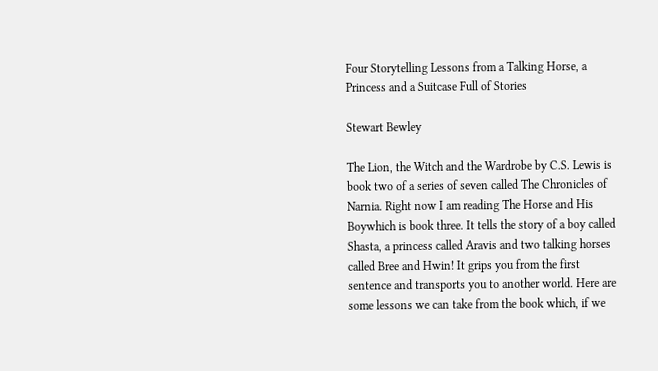Four Storytelling Lessons from a Talking Horse, a Princess and a Suitcase Full of Stories

Stewart Bewley

The Lion, the Witch and the Wardrobe by C.S. Lewis is book two of a series of seven called The Chronicles of Narnia. Right now I am reading The Horse and His Boywhich is book three. It tells the story of a boy called Shasta, a princess called Aravis and two talking horses called Bree and Hwin! It grips you from the first sentence and transports you to another world. Here are some lessons we can take from the book which, if we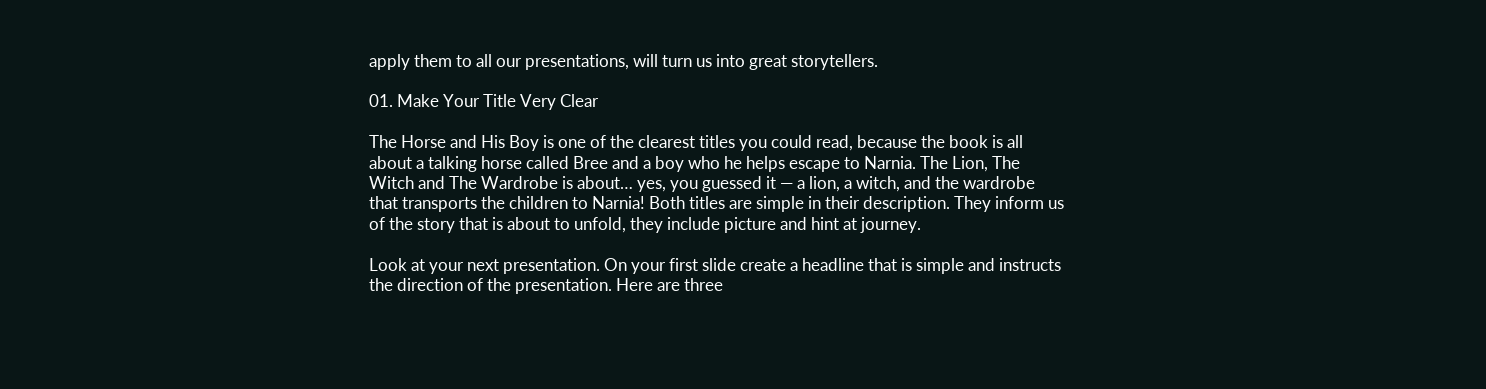apply them to all our presentations, will turn us into great storytellers.

01. Make Your Title Very Clear

The Horse and His Boy is one of the clearest titles you could read, because the book is all about a talking horse called Bree and a boy who he helps escape to Narnia. The Lion, The Witch and The Wardrobe is about… yes, you guessed it — a lion, a witch, and the wardrobe that transports the children to Narnia! Both titles are simple in their description. They inform us of the story that is about to unfold, they include picture and hint at journey.

Look at your next presentation. On your first slide create a headline that is simple and instructs the direction of the presentation. Here are three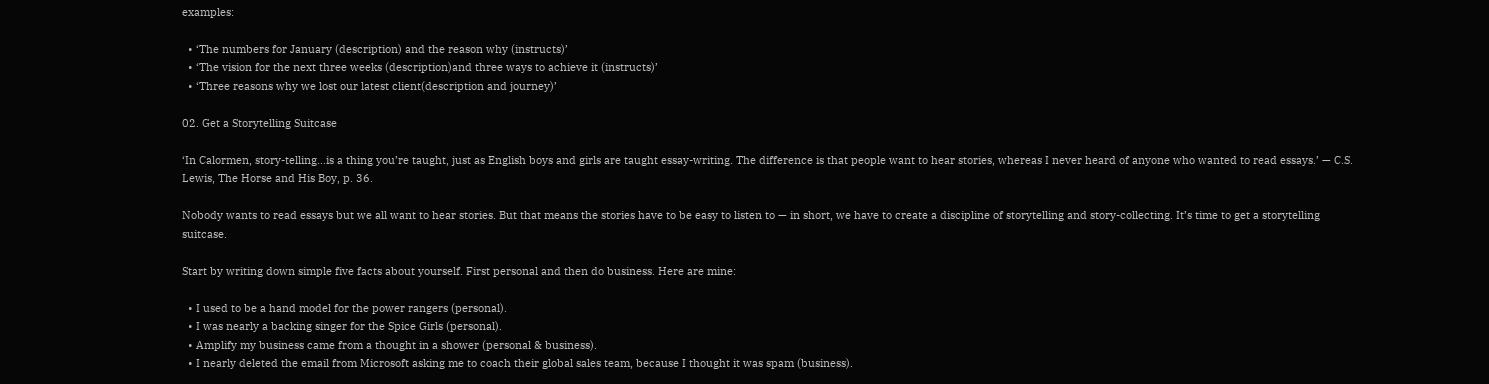examples:

  • ‘The numbers for January (description) and the reason why (instructs)’
  • ‘The vision for the next three weeks (description)and three ways to achieve it (instructs)’
  • ‘Three reasons why we lost our latest client(description and journey)’

02. Get a Storytelling Suitcase

‘In Calormen, story-telling…is a thing you’re taught, just as English boys and girls are taught essay-writing. The difference is that people want to hear stories, whereas I never heard of anyone who wanted to read essays.’ — C.S. Lewis, The Horse and His Boy, p. 36.

Nobody wants to read essays but we all want to hear stories. But that means the stories have to be easy to listen to — in short, we have to create a discipline of storytelling and story-collecting. It’s time to get a storytelling suitcase.

Start by writing down simple five facts about yourself. First personal and then do business. Here are mine:

  • I used to be a hand model for the power rangers (personal).
  • I was nearly a backing singer for the Spice Girls (personal).
  • Amplify my business came from a thought in a shower (personal & business).
  • I nearly deleted the email from Microsoft asking me to coach their global sales team, because I thought it was spam (business).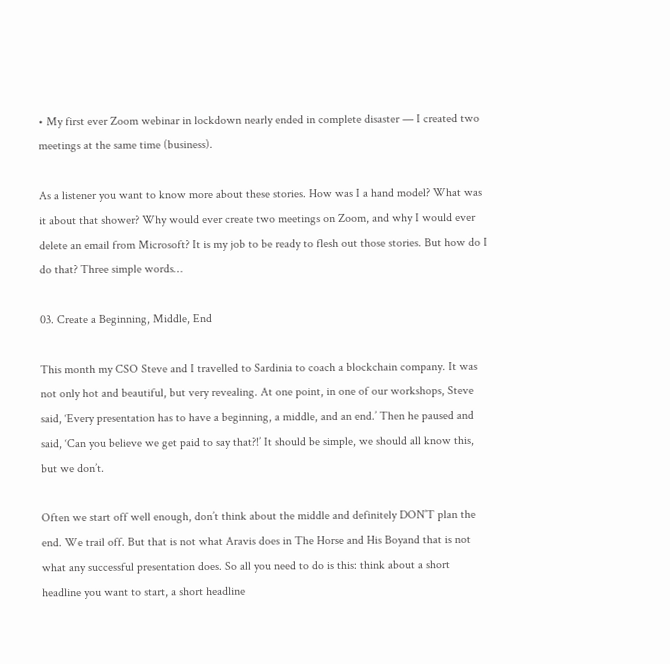• My first ever Zoom webinar in lockdown nearly ended in complete disaster — I created two meetings at the same time (business).

As a listener you want to know more about these stories. How was I a hand model? What was it about that shower? Why would ever create two meetings on Zoom, and why I would ever delete an email from Microsoft? It is my job to be ready to flesh out those stories. But how do I do that? Three simple words…

03. Create a Beginning, Middle, End

This month my CSO Steve and I travelled to Sardinia to coach a blockchain company. It was not only hot and beautiful, but very revealing. At one point, in one of our workshops, Steve said, ‘Every presentation has to have a beginning, a middle, and an end.’ Then he paused and said, ‘Can you believe we get paid to say that?!’ It should be simple, we should all know this, but we don’t.

Often we start off well enough, don’t think about the middle and definitely DON’T plan the end. We trail off. But that is not what Aravis does in The Horse and His Boyand that is not what any successful presentation does. So all you need to do is this: think about a short headline you want to start, a short headline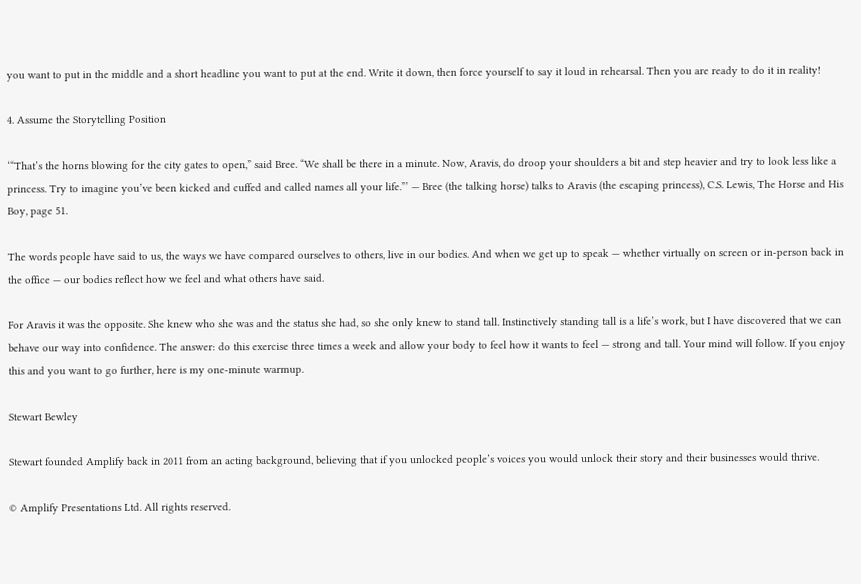you want to put in the middle and a short headline you want to put at the end. Write it down, then force yourself to say it loud in rehearsal. Then you are ready to do it in reality!

4. Assume the Storytelling Position

‘“That’s the horns blowing for the city gates to open,” said Bree. “We shall be there in a minute. Now, Aravis, do droop your shoulders a bit and step heavier and try to look less like a princess. Try to imagine you’ve been kicked and cuffed and called names all your life.”’ — Bree (the talking horse) talks to Aravis (the escaping princess), C.S. Lewis, The Horse and His Boy, page 51.

The words people have said to us, the ways we have compared ourselves to others, live in our bodies. And when we get up to speak — whether virtually on screen or in-person back in the office — our bodies reflect how we feel and what others have said.

For Aravis it was the opposite. She knew who she was and the status she had, so she only knew to stand tall. Instinctively standing tall is a life’s work, but I have discovered that we can behave our way into confidence. The answer: do this exercise three times a week and allow your body to feel how it wants to feel — strong and tall. Your mind will follow. If you enjoy this and you want to go further, here is my one-minute warmup.

Stewart Bewley

Stewart founded Amplify back in 2011 from an acting background, believing that if you unlocked people’s voices you would unlock their story and their businesses would thrive.

© Amplify Presentations Ltd. All rights reserved.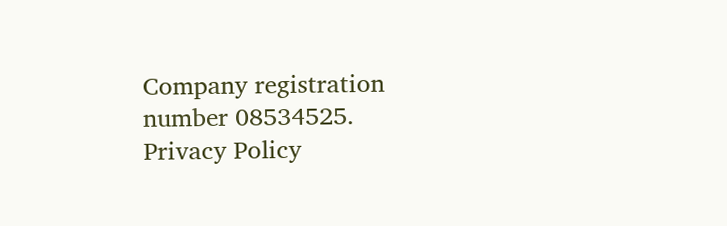Company registration number 08534525.
Privacy Policy